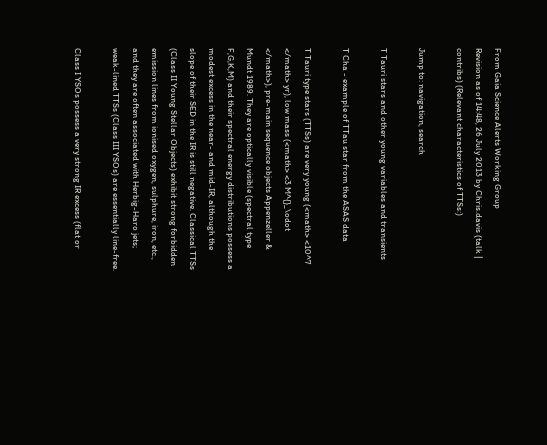From Gaia Science Alerts Working Group
Revision as of 14:48, 26 July 2013 by Chris.davis (talk | contribs) (Relevant characteristics of TTSs:)

Jump to: navigation, search

T Tauri stars and other young variables and transients

T Cha - example of TTau star from the ASAS data

T Tauri type stars (TTSs) are very young (<math> <10^7 </math> yr), low mass (<math> <3 M^{}_\odot </math>), pre-main sequence objects Appenzeller & Mundt 1989. They are optically visible (spectral type F,G,K,M) and their spectral energy distributions possess a modest excess in the near- and mid-IR, although the slope of their SED in the IR is still negative. Classical TTSs (Class II Young Stellar Objects) exhibit strong forbidden emission lines from ionised oxygen, sulphure, iron, etc., and they are often associated with Herbig-Haro jets; weak-lined TTSs (Class III YSOs) are essentially line-free.

Class I YSOs possess a very strong IR excess (flat or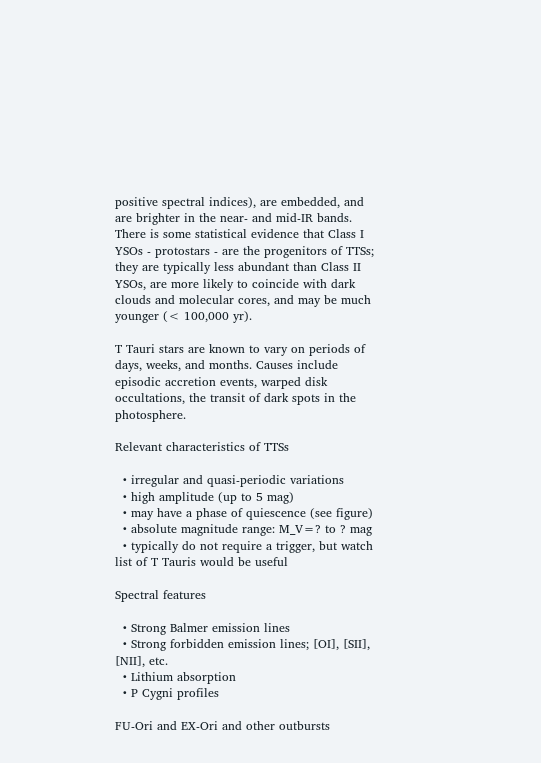positive spectral indices), are embedded, and are brighter in the near- and mid-IR bands. There is some statistical evidence that Class I YSOs - protostars - are the progenitors of TTSs; they are typically less abundant than Class II YSOs, are more likely to coincide with dark clouds and molecular cores, and may be much younger (< 100,000 yr).

T Tauri stars are known to vary on periods of days, weeks, and months. Causes include episodic accretion events, warped disk occultations, the transit of dark spots in the photosphere.

Relevant characteristics of TTSs

  • irregular and quasi-periodic variations
  • high amplitude (up to 5 mag)
  • may have a phase of quiescence (see figure)
  • absolute magnitude range: M_V=? to ? mag
  • typically do not require a trigger, but watch list of T Tauris would be useful

Spectral features

  • Strong Balmer emission lines
  • Strong forbidden emission lines; [OI], [SII], [NII], etc.
  • Lithium absorption
  • P Cygni profiles

FU-Ori and EX-Ori and other outbursts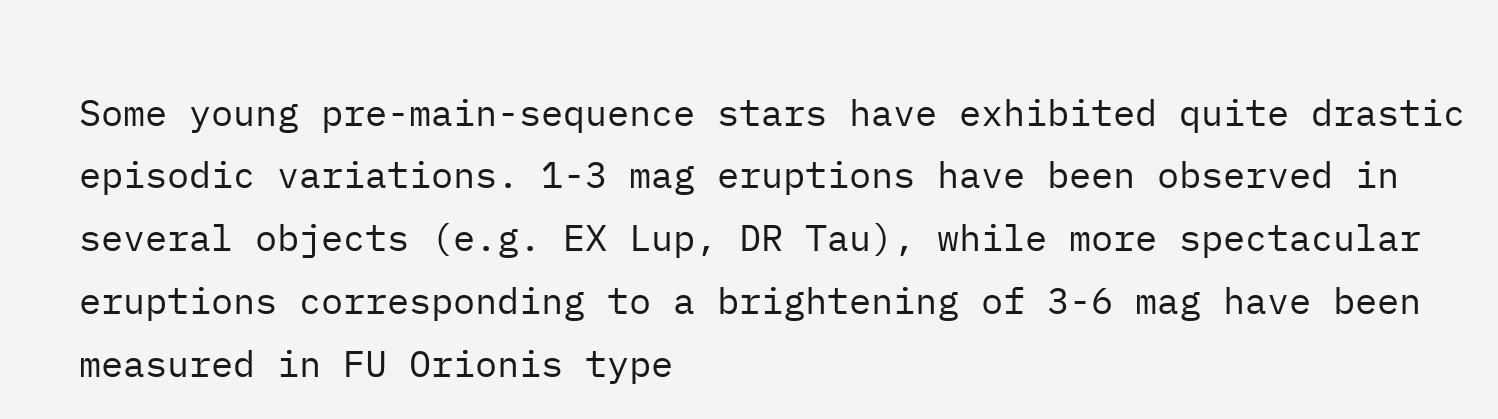Some young pre-main-sequence stars have exhibited quite drastic episodic variations. 1-3 mag eruptions have been observed in several objects (e.g. EX Lup, DR Tau), while more spectacular eruptions corresponding to a brightening of 3-6 mag have been measured in FU Orionis type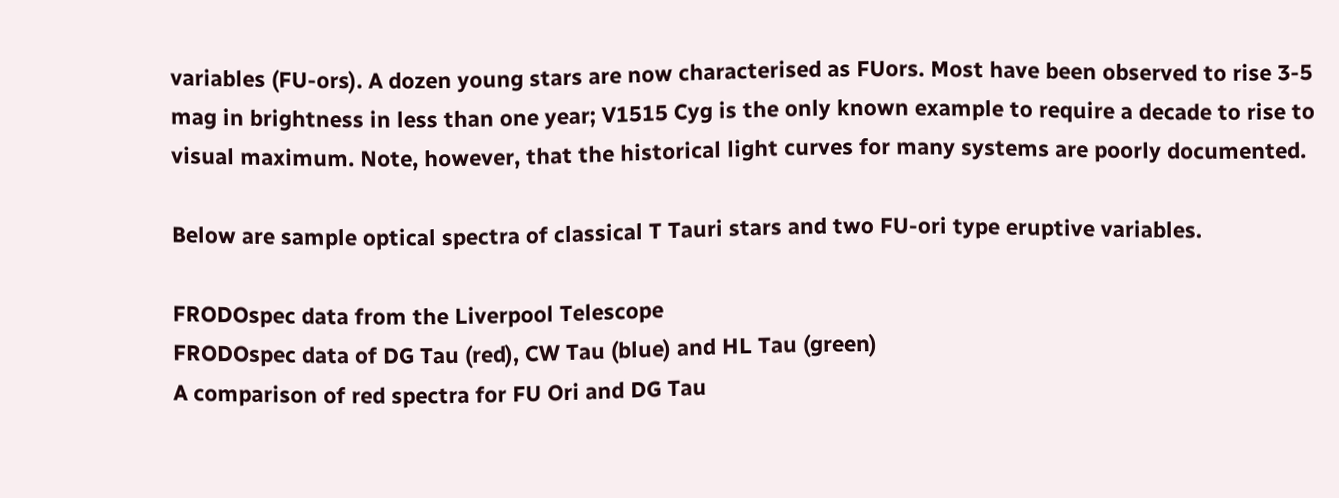variables (FU-ors). A dozen young stars are now characterised as FUors. Most have been observed to rise 3-5 mag in brightness in less than one year; V1515 Cyg is the only known example to require a decade to rise to visual maximum. Note, however, that the historical light curves for many systems are poorly documented.

Below are sample optical spectra of classical T Tauri stars and two FU-ori type eruptive variables.

FRODOspec data from the Liverpool Telescope
FRODOspec data of DG Tau (red), CW Tau (blue) and HL Tau (green)
A comparison of red spectra for FU Ori and DG Tau